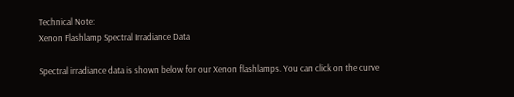Technical Note:
Xenon Flashlamp Spectral Irradiance Data

Spectral irradiance data is shown below for our Xenon flashlamps. You can click on the curve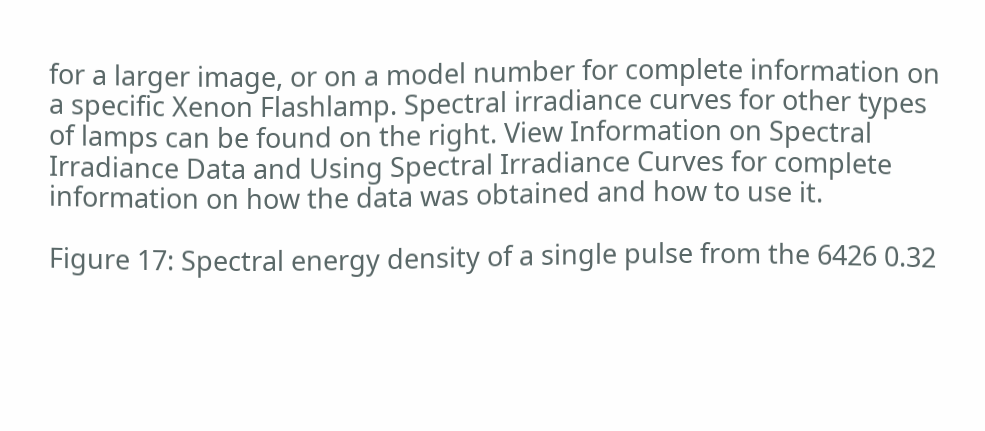for a larger image, or on a model number for complete information on a specific Xenon Flashlamp. Spectral irradiance curves for other types of lamps can be found on the right. View Information on Spectral Irradiance Data and Using Spectral Irradiance Curves for complete information on how the data was obtained and how to use it.

Figure 17: Spectral energy density of a single pulse from the 6426 0.32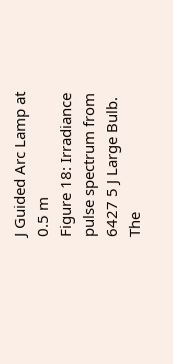J Guided Arc Lamp at 0.5 m
Figure 18: Irradiance pulse spectrum from 6427 5 J Large Bulb. The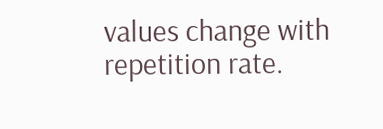values change with repetition rate.